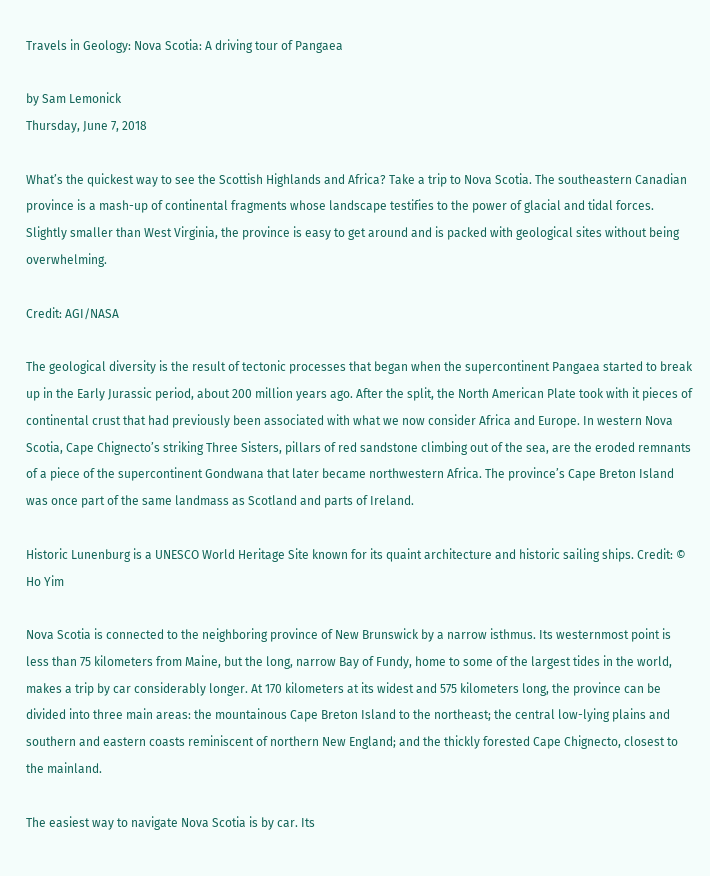Travels in Geology: Nova Scotia: A driving tour of Pangaea

by Sam Lemonick
Thursday, June 7, 2018

What’s the quickest way to see the Scottish Highlands and Africa? Take a trip to Nova Scotia. The southeastern Canadian province is a mash-up of continental fragments whose landscape testifies to the power of glacial and tidal forces. Slightly smaller than West Virginia, the province is easy to get around and is packed with geological sites without being overwhelming.

Credit: AGI/NASA

The geological diversity is the result of tectonic processes that began when the supercontinent Pangaea started to break up in the Early Jurassic period, about 200 million years ago. After the split, the North American Plate took with it pieces of continental crust that had previously been associated with what we now consider Africa and Europe. In western Nova Scotia, Cape Chignecto’s striking Three Sisters, pillars of red sandstone climbing out of the sea, are the eroded remnants of a piece of the supercontinent Gondwana that later became northwestern Africa. The province’s Cape Breton Island was once part of the same landmass as Scotland and parts of Ireland.

Historic Lunenburg is a UNESCO World Heritage Site known for its quaint architecture and historic sailing ships. Credit: © Ho Yim

Nova Scotia is connected to the neighboring province of New Brunswick by a narrow isthmus. Its westernmost point is less than 75 kilometers from Maine, but the long, narrow Bay of Fundy, home to some of the largest tides in the world, makes a trip by car considerably longer. At 170 kilometers at its widest and 575 kilometers long, the province can be divided into three main areas: the mountainous Cape Breton Island to the northeast; the central low-lying plains and southern and eastern coasts reminiscent of northern New England; and the thickly forested Cape Chignecto, closest to the mainland.

The easiest way to navigate Nova Scotia is by car. Its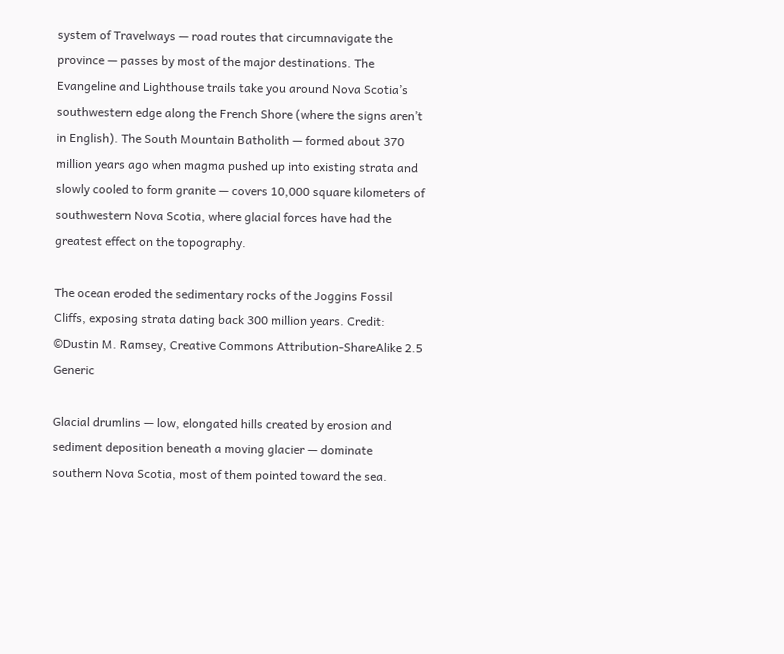system of Travelways — road routes that circumnavigate the province — passes by most of the major destinations. The Evangeline and Lighthouse trails take you around Nova Scotia’s southwestern edge along the French Shore (where the signs aren’t in English). The South Mountain Batholith — formed about 370 million years ago when magma pushed up into existing strata and slowly cooled to form granite — covers 10,000 square kilometers of southwestern Nova Scotia, where glacial forces have had the greatest effect on the topography.

The ocean eroded the sedimentary rocks of the Joggins Fossil Cliffs, exposing strata dating back 300 million years. Credit: ©Dustin M. Ramsey, Creative Commons Attribution-ShareAlike 2.5 Generic

Glacial drumlins — low, elongated hills created by erosion and sediment deposition beneath a moving glacier — dominate southern Nova Scotia, most of them pointed toward the sea.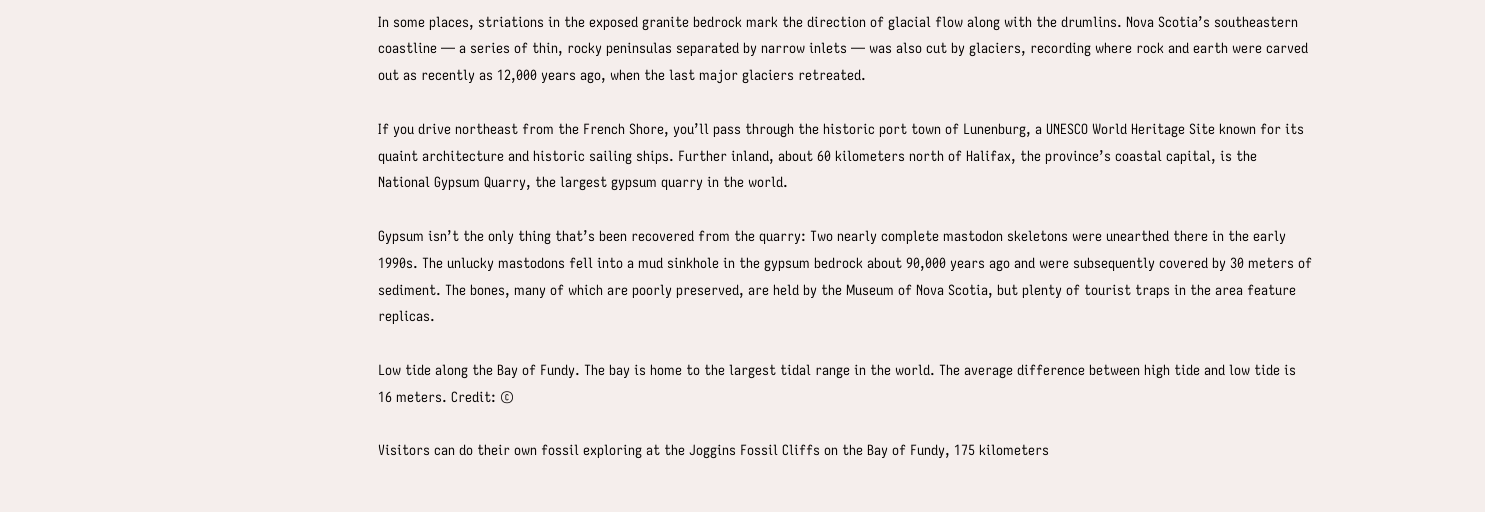In some places, striations in the exposed granite bedrock mark the direction of glacial flow along with the drumlins. Nova Scotia’s southeastern coastline — a series of thin, rocky peninsulas separated by narrow inlets — was also cut by glaciers, recording where rock and earth were carved out as recently as 12,000 years ago, when the last major glaciers retreated.

If you drive northeast from the French Shore, you’ll pass through the historic port town of Lunenburg, a UNESCO World Heritage Site known for its quaint architecture and historic sailing ships. Further inland, about 60 kilometers north of Halifax, the province’s coastal capital, is the National Gypsum Quarry, the largest gypsum quarry in the world.

Gypsum isn’t the only thing that’s been recovered from the quarry: Two nearly complete mastodon skeletons were unearthed there in the early 1990s. The unlucky mastodons fell into a mud sinkhole in the gypsum bedrock about 90,000 years ago and were subsequently covered by 30 meters of sediment. The bones, many of which are poorly preserved, are held by the Museum of Nova Scotia, but plenty of tourist traps in the area feature replicas.

Low tide along the Bay of Fundy. The bay is home to the largest tidal range in the world. The average difference between high tide and low tide is 16 meters. Credit: ©

Visitors can do their own fossil exploring at the Joggins Fossil Cliffs on the Bay of Fundy, 175 kilometers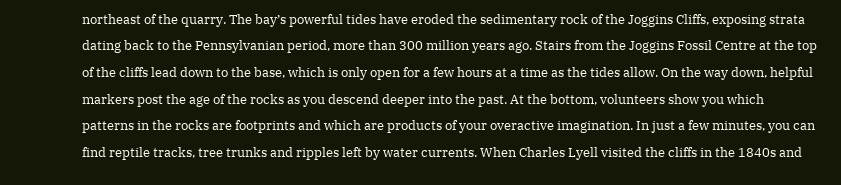northeast of the quarry. The bay’s powerful tides have eroded the sedimentary rock of the Joggins Cliffs, exposing strata dating back to the Pennsylvanian period, more than 300 million years ago. Stairs from the Joggins Fossil Centre at the top of the cliffs lead down to the base, which is only open for a few hours at a time as the tides allow. On the way down, helpful markers post the age of the rocks as you descend deeper into the past. At the bottom, volunteers show you which patterns in the rocks are footprints and which are products of your overactive imagination. In just a few minutes, you can find reptile tracks, tree trunks and ripples left by water currents. When Charles Lyell visited the cliffs in the 1840s and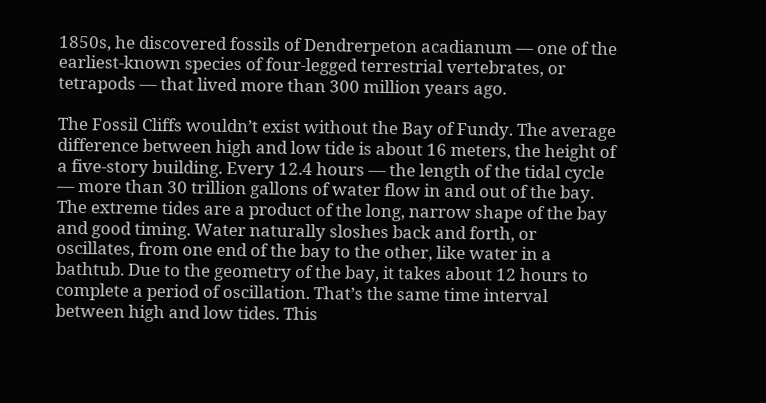1850s, he discovered fossils of Dendrerpeton acadianum — one of the earliest-known species of four-legged terrestrial vertebrates, or tetrapods — that lived more than 300 million years ago.

The Fossil Cliffs wouldn’t exist without the Bay of Fundy. The average difference between high and low tide is about 16 meters, the height of a five-story building. Every 12.4 hours — the length of the tidal cycle — more than 30 trillion gallons of water flow in and out of the bay. The extreme tides are a product of the long, narrow shape of the bay and good timing. Water naturally sloshes back and forth, or oscillates, from one end of the bay to the other, like water in a bathtub. Due to the geometry of the bay, it takes about 12 hours to complete a period of oscillation. That’s the same time interval between high and low tides. This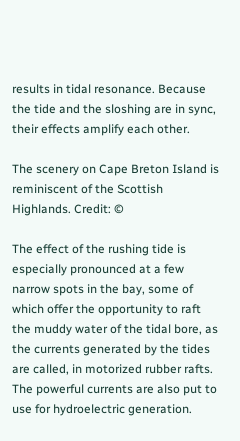results in tidal resonance. Because the tide and the sloshing are in sync, their effects amplify each other.

The scenery on Cape Breton Island is reminiscent of the Scottish Highlands. Credit: ©

The effect of the rushing tide is especially pronounced at a few narrow spots in the bay, some of which offer the opportunity to raft the muddy water of the tidal bore, as the currents generated by the tides are called, in motorized rubber rafts. The powerful currents are also put to use for hydroelectric generation.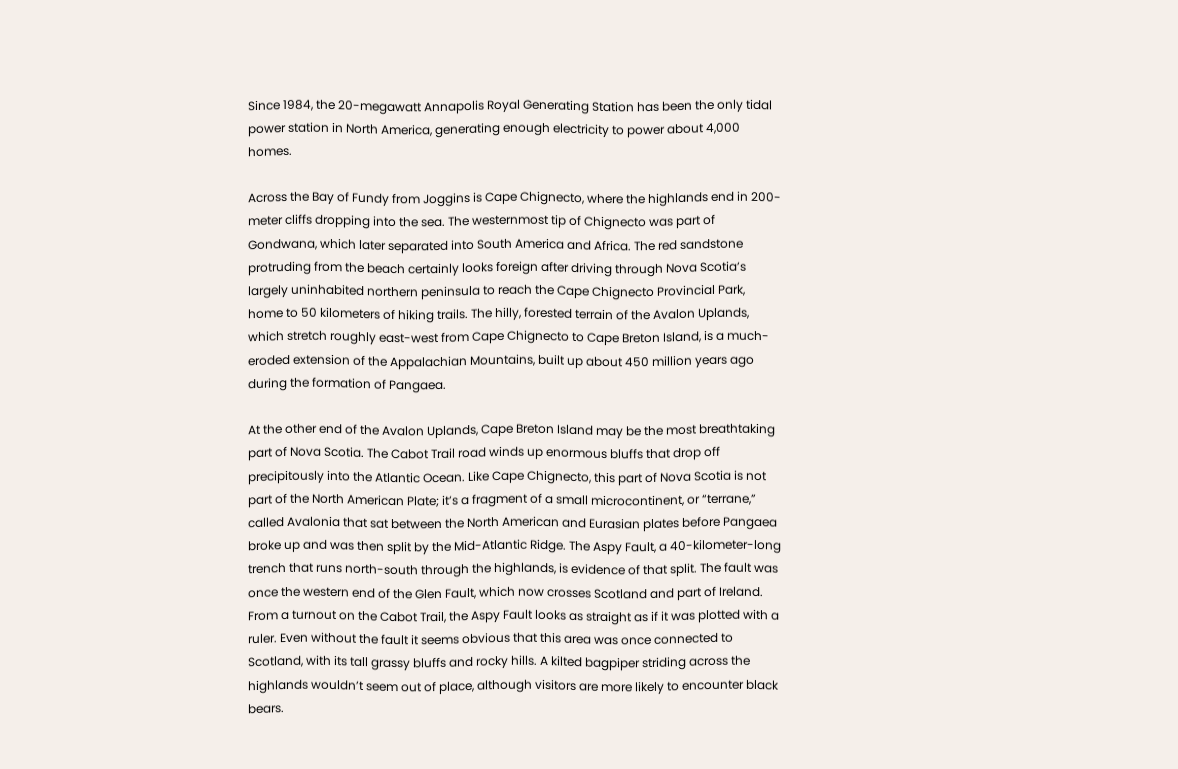Since 1984, the 20-megawatt Annapolis Royal Generating Station has been the only tidal power station in North America, generating enough electricity to power about 4,000 homes.

Across the Bay of Fundy from Joggins is Cape Chignecto, where the highlands end in 200-meter cliffs dropping into the sea. The westernmost tip of Chignecto was part of Gondwana, which later separated into South America and Africa. The red sandstone protruding from the beach certainly looks foreign after driving through Nova Scotia’s largely uninhabited northern peninsula to reach the Cape Chignecto Provincial Park, home to 50 kilometers of hiking trails. The hilly, forested terrain of the Avalon Uplands, which stretch roughly east-west from Cape Chignecto to Cape Breton Island, is a much-eroded extension of the Appalachian Mountains, built up about 450 million years ago during the formation of Pangaea.

At the other end of the Avalon Uplands, Cape Breton Island may be the most breathtaking part of Nova Scotia. The Cabot Trail road winds up enormous bluffs that drop off precipitously into the Atlantic Ocean. Like Cape Chignecto, this part of Nova Scotia is not part of the North American Plate; it’s a fragment of a small microcontinent, or “terrane,” called Avalonia that sat between the North American and Eurasian plates before Pangaea broke up and was then split by the Mid-Atlantic Ridge. The Aspy Fault, a 40-kilometer-long trench that runs north-south through the highlands, is evidence of that split. The fault was once the western end of the Glen Fault, which now crosses Scotland and part of Ireland. From a turnout on the Cabot Trail, the Aspy Fault looks as straight as if it was plotted with a ruler. Even without the fault it seems obvious that this area was once connected to Scotland, with its tall grassy bluffs and rocky hills. A kilted bagpiper striding across the highlands wouldn’t seem out of place, although visitors are more likely to encounter black bears.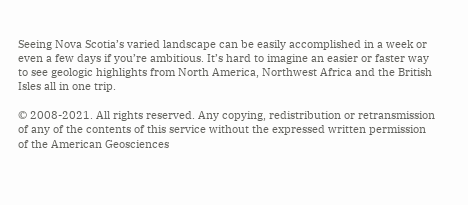Seeing Nova Scotia’s varied landscape can be easily accomplished in a week or even a few days if you’re ambitious. It’s hard to imagine an easier or faster way to see geologic highlights from North America, Northwest Africa and the British Isles all in one trip.

© 2008-2021. All rights reserved. Any copying, redistribution or retransmission of any of the contents of this service without the expressed written permission of the American Geosciences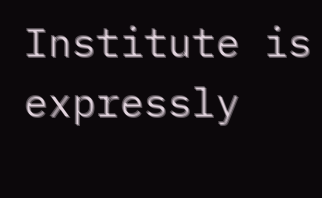Institute is expressly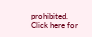prohibited. Click here for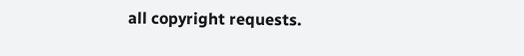all copyright requests.